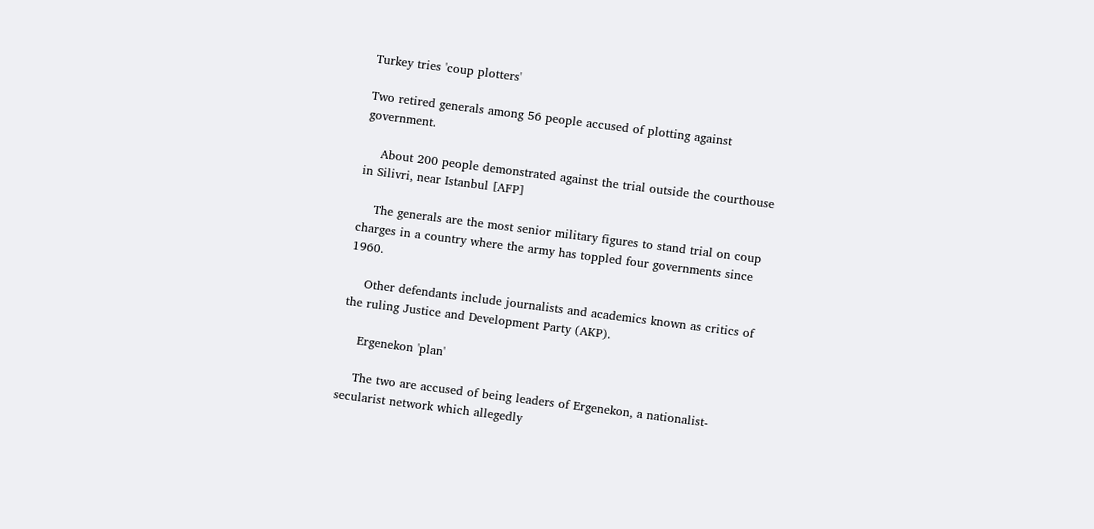Turkey tries 'coup plotters'

Two retired generals among 56 people accused of plotting against government.

    About 200 people demonstrated against the trial outside the courthouse in Silivri, near Istanbul [AFP]

    The generals are the most senior military figures to stand trial on coup charges in a country where the army has toppled four governments since 1960.

    Other defendants include journalists and academics known as critics of the ruling Justice and Development Party (AKP).

    Ergenekon 'plan'

    The two are accused of being leaders of Ergenekon, a nationalist-secularist network which allegedly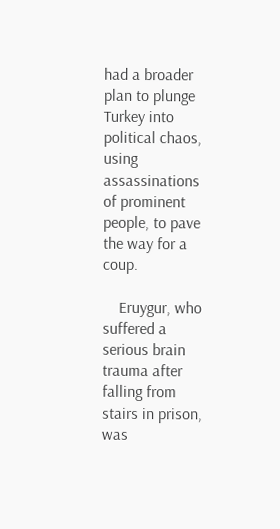had a broader plan to plunge Turkey into political chaos, using assassinations of prominent people, to pave the way for a coup.

    Eruygur, who suffered a serious brain trauma after falling from stairs in prison, was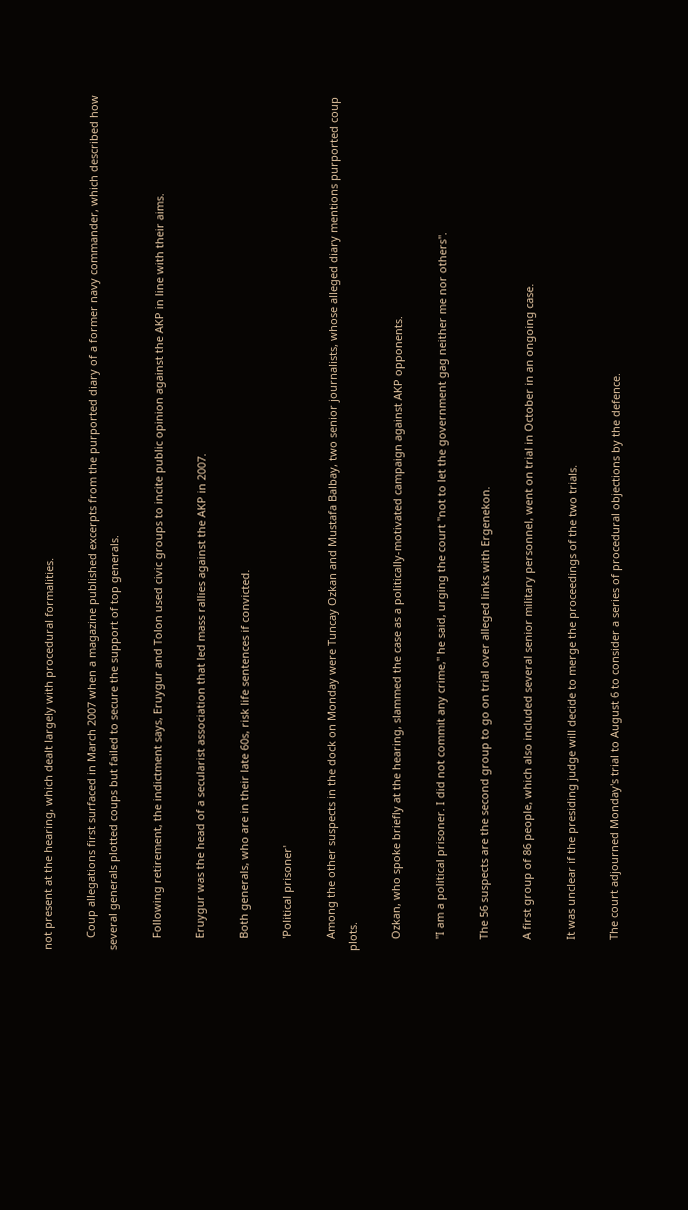not present at the hearing, which dealt largely with procedural formalities.

    Coup allegations first surfaced in March 2007 when a magazine published excerpts from the purported diary of a former navy commander, which described how several generals plotted coups but failed to secure the support of top generals.

    Following retirement, the indictment says, Eruygur and Tolon used civic groups to incite public opinion against the AKP in line with their aims.

    Eruygur was the head of a secularist association that led mass rallies against the AKP in 2007.

    Both generals, who are in their late 60s, risk life sentences if convicted.

    'Political prisoner'

    Among the other suspects in the dock on Monday were Tuncay Ozkan and Mustafa Balbay, two senior journalists, whose alleged diary mentions purported coup plots.

    Ozkan, who spoke briefly at the hearing, slammed the case as a politically-motivated campaign against AKP opponents.

    "I am a political prisoner. I did not commit any crime," he said, urging the court "not to let the government gag neither me nor others".

    The 56 suspects are the second group to go on trial over alleged links with Ergenekon.

    A first group of 86 people, which also included several senior military personnel, went on trial in October in an ongoing case.

    It was unclear if the presiding judge will decide to merge the proceedings of the two trials.

    The court adjourned Monday's trial to August 6 to consider a series of procedural objections by the defence.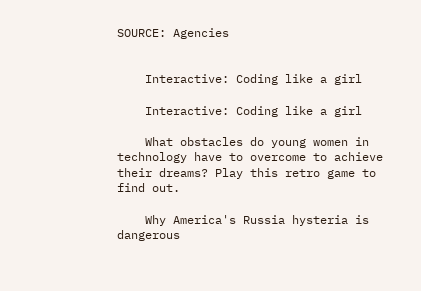SOURCE: Agencies


    Interactive: Coding like a girl

    Interactive: Coding like a girl

    What obstacles do young women in technology have to overcome to achieve their dreams? Play this retro game to find out.

    Why America's Russia hysteria is dangerous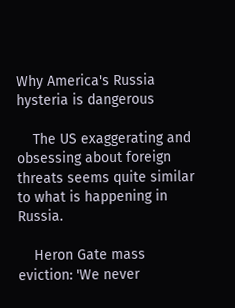Why America's Russia hysteria is dangerous

    The US exaggerating and obsessing about foreign threats seems quite similar to what is happening in Russia.

    Heron Gate mass eviction: 'We never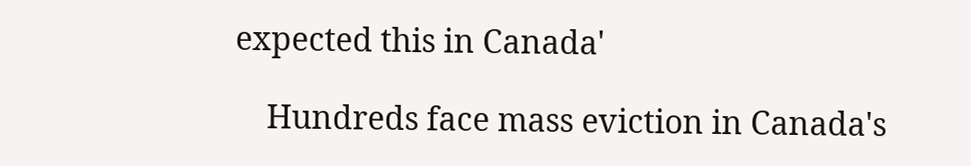expected this in Canada'

    Hundreds face mass eviction in Canada's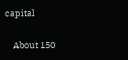capital

    About 150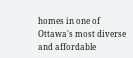homes in one of Ottawa's most diverse and affordable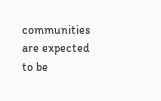communities are expected to be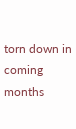torn down in coming months